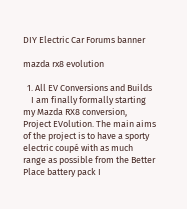DIY Electric Car Forums banner

mazda rx8 evolution

  1. All EV Conversions and Builds
    I am finally formally starting my Mazda RX8 conversion, Project EVolution. The main aims of the project is to have a sporty electric coupé with as much range as possible from the Better Place battery pack I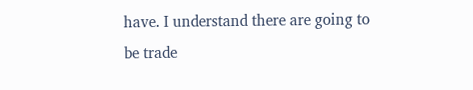have. I understand there are going to be trade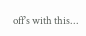off’s with this...